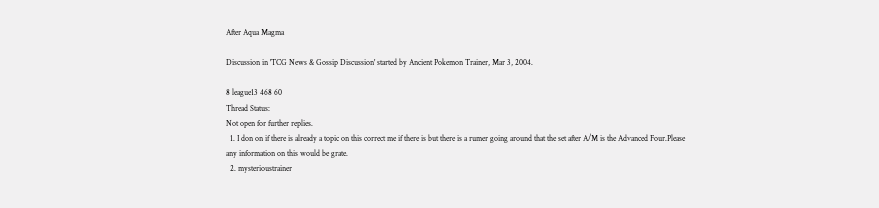After Aqua Magma

Discussion in 'TCG News & Gossip Discussion' started by Ancient Pokemon Trainer, Mar 3, 2004.

8 league13 468 60
Thread Status:
Not open for further replies.
  1. I don on if there is already a topic on this correct me if there is but there is a rumer going around that the set after A/M is the Advanced Four.Please any information on this would be grate.
  2. mysterioustrainer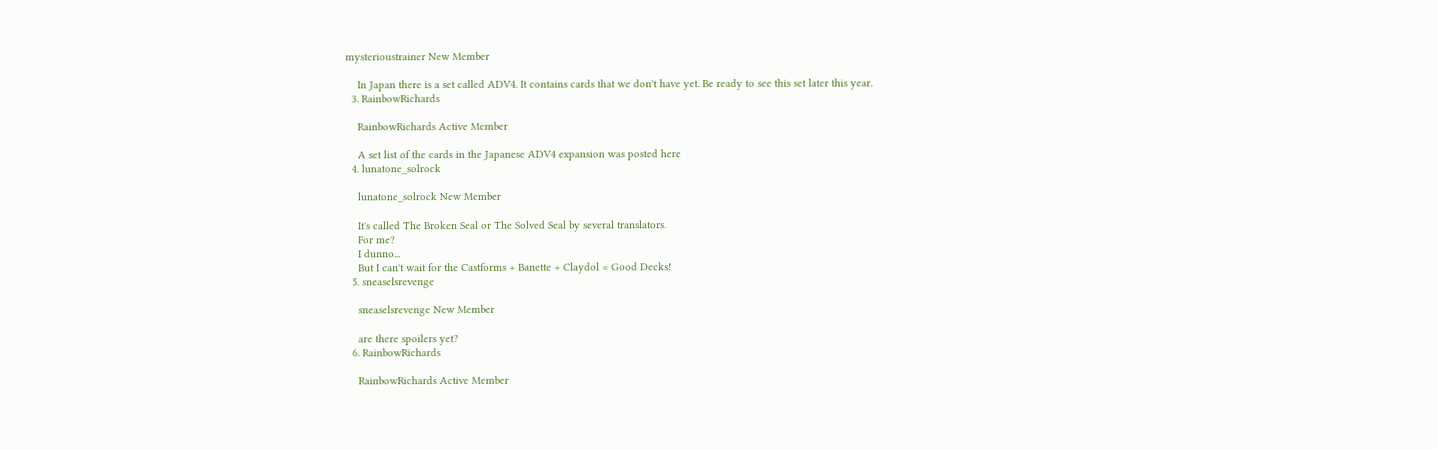mysterioustrainer New Member

    In Japan there is a set called ADV4. It contains cards that we don't have yet. Be ready to see this set later this year.
  3. RainbowRichards

    RainbowRichards Active Member

    A set list of the cards in the Japanese ADV4 expansion was posted here
  4. lunatone_solrock

    lunatone_solrock New Member

    It's called The Broken Seal or The Solved Seal by several translators.
    For me?
    I dunno...
    But I can't wait for the Castforms + Banette + Claydol = Good Decks!
  5. sneaselsrevenge

    sneaselsrevenge New Member

    are there spoilers yet?
  6. RainbowRichards

    RainbowRichards Active Member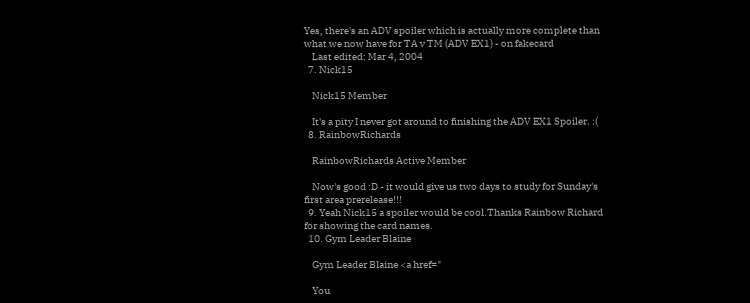Yes, there's an ADV spoiler which is actually more complete than what we now have for TA v TM (ADV EX1) - on fakecard
    Last edited: Mar 4, 2004
  7. Nick15

    Nick15 Member

    It's a pity I never got around to finishing the ADV EX1 Spoiler. :(
  8. RainbowRichards

    RainbowRichards Active Member

    Now's good :D - it would give us two days to study for Sunday's first area prerelease!!!
  9. Yeah Nick15 a spoiler would be cool.Thanks Rainbow Richard for showing the card names.
  10. Gym Leader Blaine

    Gym Leader Blaine <a href="

    You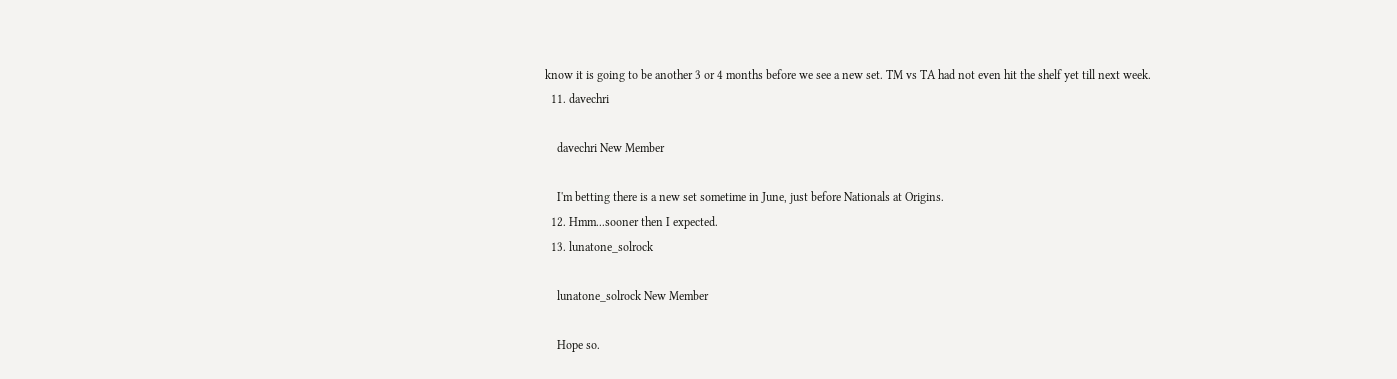know it is going to be another 3 or 4 months before we see a new set. TM vs TA had not even hit the shelf yet till next week.
  11. davechri

    davechri New Member

    I'm betting there is a new set sometime in June, just before Nationals at Origins.
  12. Hmm...sooner then I expected.
  13. lunatone_solrock

    lunatone_solrock New Member

    Hope so.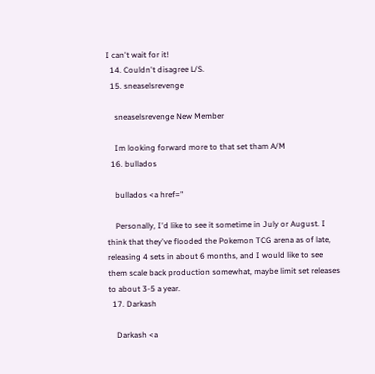I can't wait for it!
  14. Couldn't disagree L/S.
  15. sneaselsrevenge

    sneaselsrevenge New Member

    Im looking forward more to that set tham A/M
  16. bullados

    bullados <a href="

    Personally, I'd like to see it sometime in July or August. I think that they've flooded the Pokemon TCG arena as of late, releasing 4 sets in about 6 months, and I would like to see them scale back production somewhat, maybe limit set releases to about 3-5 a year.
  17. Darkash

    Darkash <a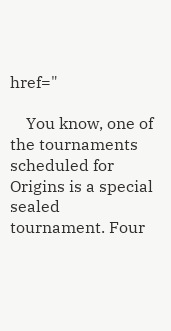href="

    You know, one of the tournaments scheduled for Origins is a special sealed tournament. Four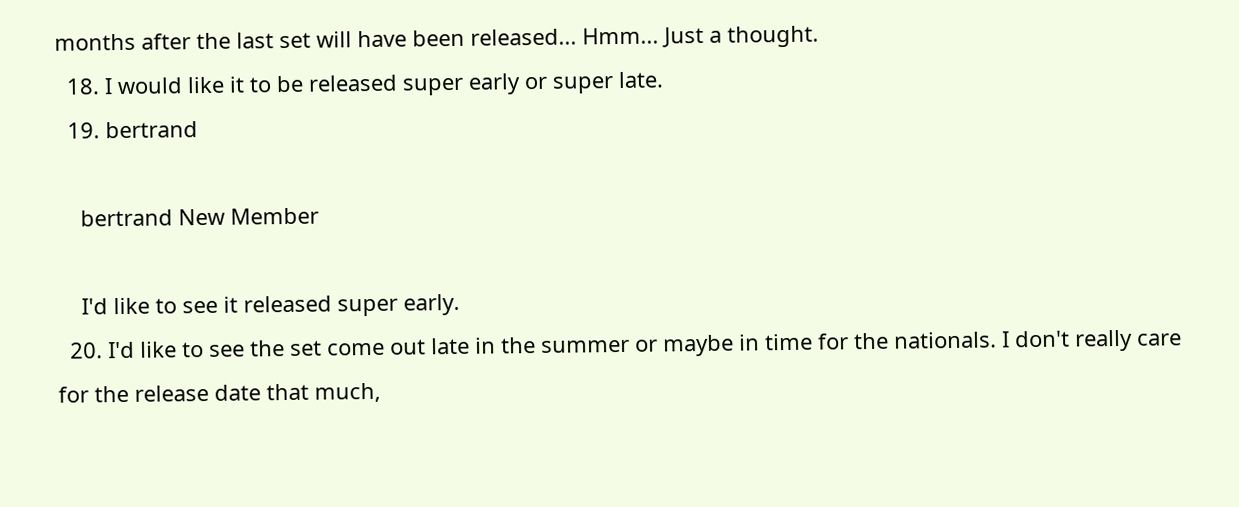months after the last set will have been released... Hmm... Just a thought.
  18. I would like it to be released super early or super late.
  19. bertrand

    bertrand New Member

    I'd like to see it released super early.
  20. I'd like to see the set come out late in the summer or maybe in time for the nationals. I don't really care for the release date that much,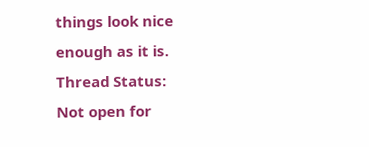things look nice enough as it is.
Thread Status:
Not open for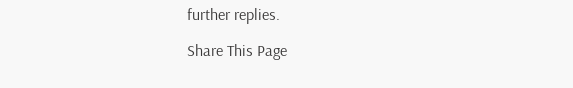further replies.

Share This Page